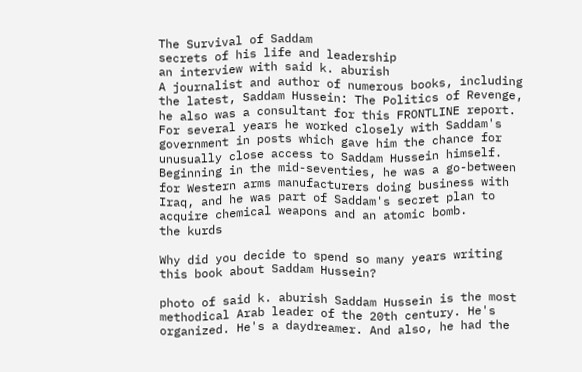The Survival of Saddam
secrets of his life and leadership
an interview with said k. aburish
A journalist and author of numerous books, including the latest, Saddam Hussein: The Politics of Revenge, he also was a consultant for this FRONTLINE report.  For several years he worked closely with Saddam's government in posts which gave him the chance for unusually close access to Saddam Hussein himself.  Beginning in the mid-seventies, he was a go-between for Western arms manufacturers doing business with Iraq, and he was part of Saddam's secret plan to acquire chemical weapons and an atomic bomb.
the kurds

Why did you decide to spend so many years writing this book about Saddam Hussein?

photo of said k. aburish Saddam Hussein is the most methodical Arab leader of the 20th century. He's organized. He's a daydreamer. And also, he had the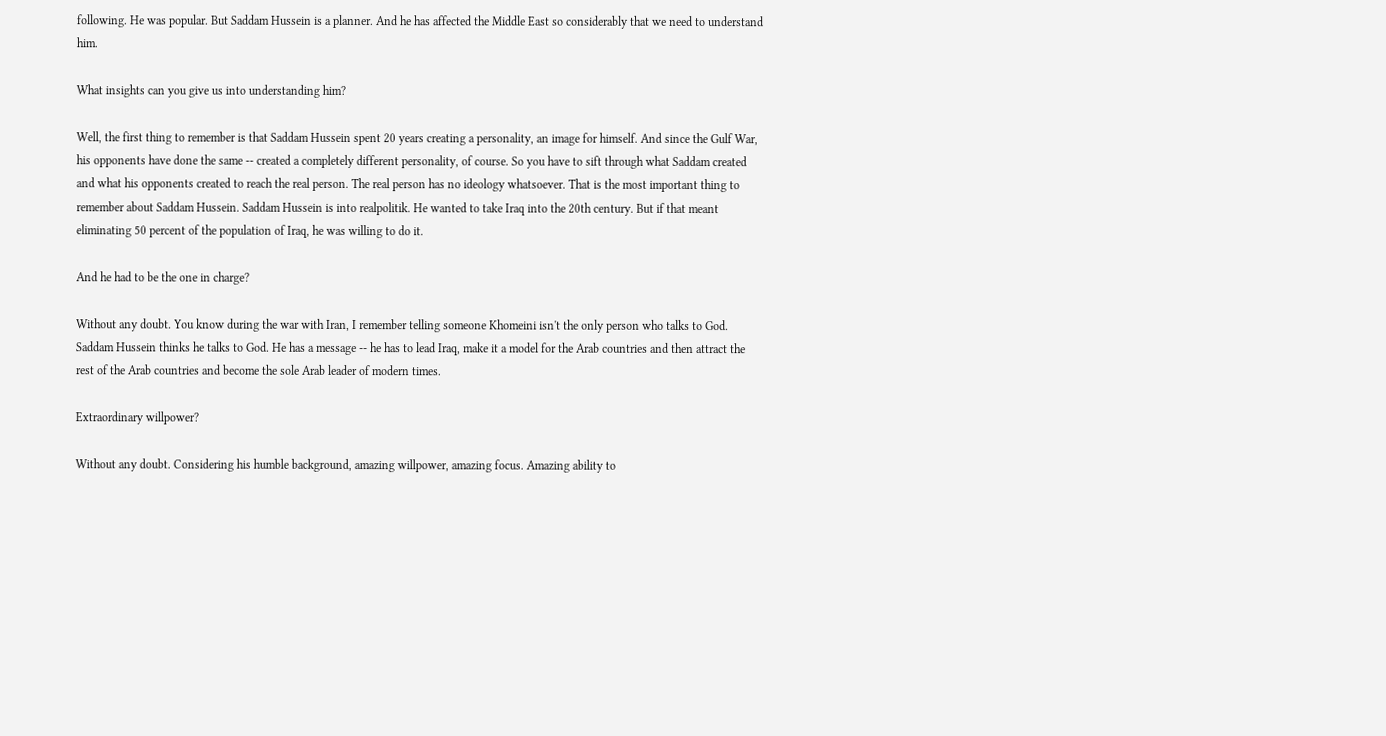following. He was popular. But Saddam Hussein is a planner. And he has affected the Middle East so considerably that we need to understand him.

What insights can you give us into understanding him?

Well, the first thing to remember is that Saddam Hussein spent 20 years creating a personality, an image for himself. And since the Gulf War, his opponents have done the same -- created a completely different personality, of course. So you have to sift through what Saddam created and what his opponents created to reach the real person. The real person has no ideology whatsoever. That is the most important thing to remember about Saddam Hussein. Saddam Hussein is into realpolitik. He wanted to take Iraq into the 20th century. But if that meant eliminating 50 percent of the population of Iraq, he was willing to do it.

And he had to be the one in charge?

Without any doubt. You know during the war with Iran, I remember telling someone Khomeini isn't the only person who talks to God. Saddam Hussein thinks he talks to God. He has a message -- he has to lead Iraq, make it a model for the Arab countries and then attract the rest of the Arab countries and become the sole Arab leader of modern times.

Extraordinary willpower?

Without any doubt. Considering his humble background, amazing willpower, amazing focus. Amazing ability to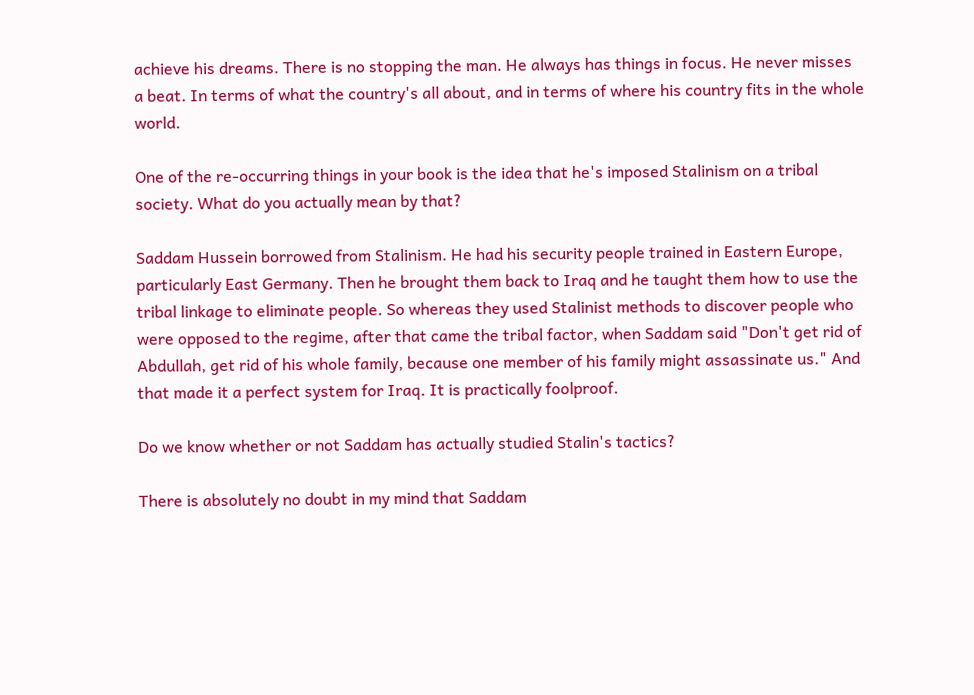achieve his dreams. There is no stopping the man. He always has things in focus. He never misses a beat. In terms of what the country's all about, and in terms of where his country fits in the whole world.

One of the re-occurring things in your book is the idea that he's imposed Stalinism on a tribal society. What do you actually mean by that?

Saddam Hussein borrowed from Stalinism. He had his security people trained in Eastern Europe, particularly East Germany. Then he brought them back to Iraq and he taught them how to use the tribal linkage to eliminate people. So whereas they used Stalinist methods to discover people who were opposed to the regime, after that came the tribal factor, when Saddam said "Don't get rid of Abdullah, get rid of his whole family, because one member of his family might assassinate us." And that made it a perfect system for Iraq. It is practically foolproof.

Do we know whether or not Saddam has actually studied Stalin's tactics?

There is absolutely no doubt in my mind that Saddam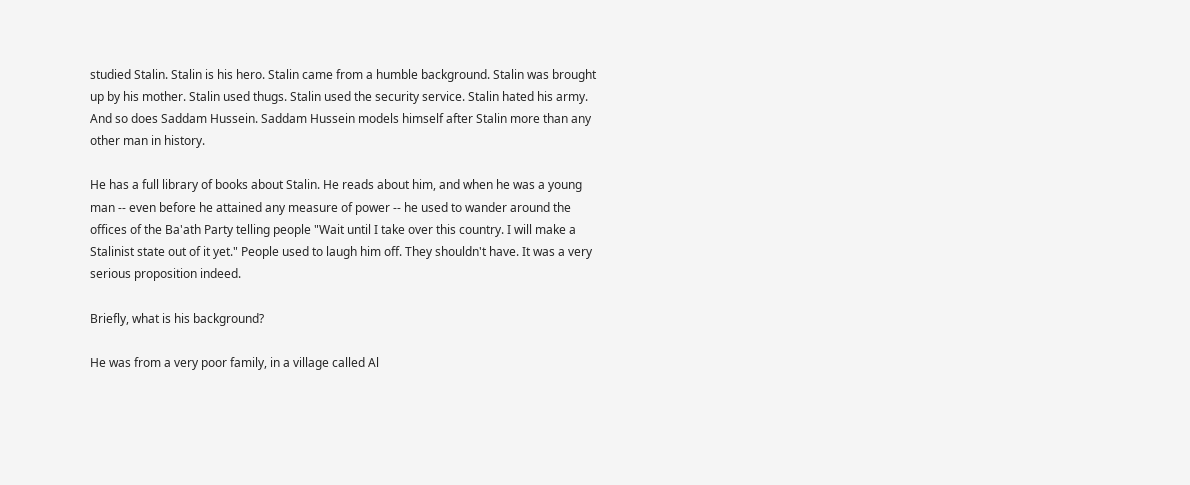studied Stalin. Stalin is his hero. Stalin came from a humble background. Stalin was brought up by his mother. Stalin used thugs. Stalin used the security service. Stalin hated his army. And so does Saddam Hussein. Saddam Hussein models himself after Stalin more than any other man in history.

He has a full library of books about Stalin. He reads about him, and when he was a young man -- even before he attained any measure of power -- he used to wander around the offices of the Ba'ath Party telling people "Wait until I take over this country. I will make a Stalinist state out of it yet." People used to laugh him off. They shouldn't have. It was a very serious proposition indeed.

Briefly, what is his background?

He was from a very poor family, in a village called Al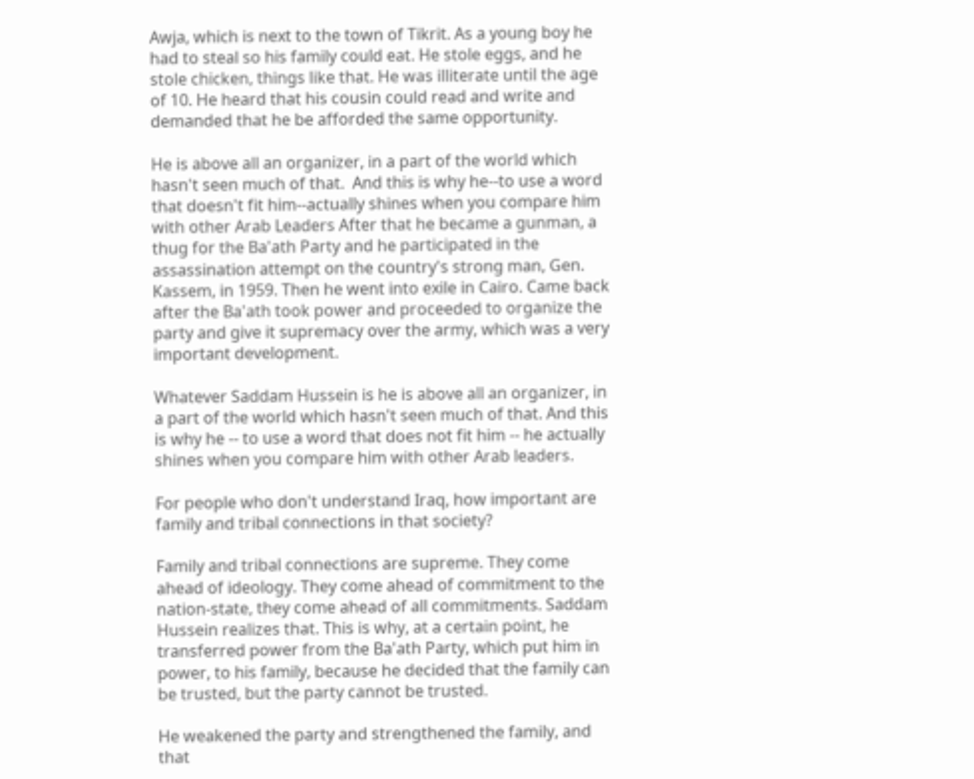Awja, which is next to the town of Tikrit. As a young boy he had to steal so his family could eat. He stole eggs, and he stole chicken, things like that. He was illiterate until the age of 10. He heard that his cousin could read and write and demanded that he be afforded the same opportunity.

He is above all an organizer, in a part of the world which hasn't seen much of that.  And this is why he--to use a word that doesn't fit him--actually shines when you compare him with other Arab Leaders After that he became a gunman, a thug for the Ba'ath Party and he participated in the assassination attempt on the country's strong man, Gen. Kassem, in 1959. Then he went into exile in Cairo. Came back after the Ba'ath took power and proceeded to organize the party and give it supremacy over the army, which was a very important development.

Whatever Saddam Hussein is he is above all an organizer, in a part of the world which hasn't seen much of that. And this is why he -- to use a word that does not fit him -- he actually shines when you compare him with other Arab leaders.

For people who don't understand Iraq, how important are family and tribal connections in that society?

Family and tribal connections are supreme. They come ahead of ideology. They come ahead of commitment to the nation-state, they come ahead of all commitments. Saddam Hussein realizes that. This is why, at a certain point, he transferred power from the Ba'ath Party, which put him in power, to his family, because he decided that the family can be trusted, but the party cannot be trusted.

He weakened the party and strengthened the family, and that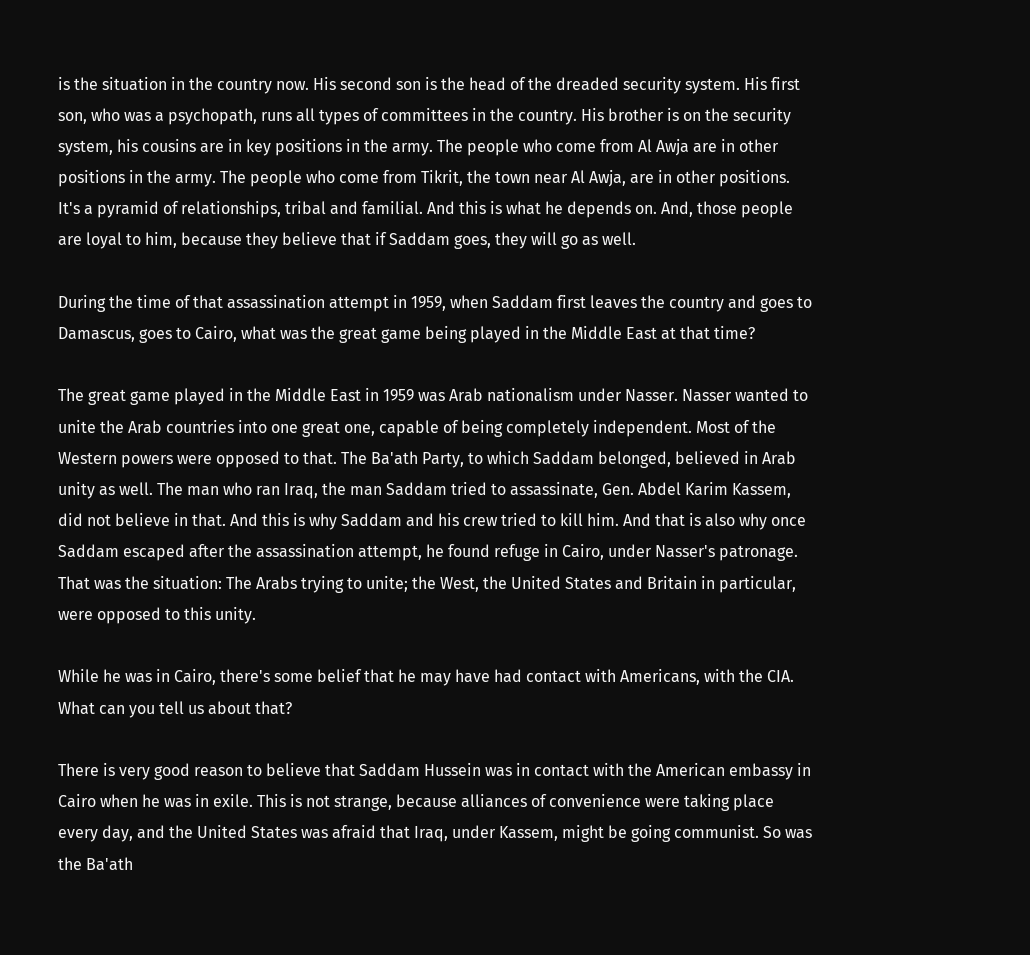is the situation in the country now. His second son is the head of the dreaded security system. His first son, who was a psychopath, runs all types of committees in the country. His brother is on the security system, his cousins are in key positions in the army. The people who come from Al Awja are in other positions in the army. The people who come from Tikrit, the town near Al Awja, are in other positions. It's a pyramid of relationships, tribal and familial. And this is what he depends on. And, those people are loyal to him, because they believe that if Saddam goes, they will go as well.

During the time of that assassination attempt in 1959, when Saddam first leaves the country and goes to Damascus, goes to Cairo, what was the great game being played in the Middle East at that time?

The great game played in the Middle East in 1959 was Arab nationalism under Nasser. Nasser wanted to unite the Arab countries into one great one, capable of being completely independent. Most of the Western powers were opposed to that. The Ba'ath Party, to which Saddam belonged, believed in Arab unity as well. The man who ran Iraq, the man Saddam tried to assassinate, Gen. Abdel Karim Kassem, did not believe in that. And this is why Saddam and his crew tried to kill him. And that is also why once Saddam escaped after the assassination attempt, he found refuge in Cairo, under Nasser's patronage. That was the situation: The Arabs trying to unite; the West, the United States and Britain in particular, were opposed to this unity.

While he was in Cairo, there's some belief that he may have had contact with Americans, with the CIA. What can you tell us about that?

There is very good reason to believe that Saddam Hussein was in contact with the American embassy in Cairo when he was in exile. This is not strange, because alliances of convenience were taking place every day, and the United States was afraid that Iraq, under Kassem, might be going communist. So was the Ba'ath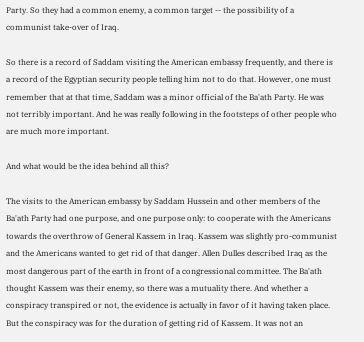Party. So they had a common enemy, a common target -- the possibility of a communist take-over of Iraq.

So there is a record of Saddam visiting the American embassy frequently, and there is a record of the Egyptian security people telling him not to do that. However, one must remember that at that time, Saddam was a minor official of the Ba'ath Party. He was not terribly important. And he was really following in the footsteps of other people who are much more important.

And what would be the idea behind all this?

The visits to the American embassy by Saddam Hussein and other members of the Ba'ath Party had one purpose, and one purpose only: to cooperate with the Americans towards the overthrow of General Kassem in Iraq. Kassem was slightly pro-communist and the Americans wanted to get rid of that danger. Allen Dulles described Iraq as the most dangerous part of the earth in front of a congressional committee. The Ba'ath thought Kassem was their enemy, so there was a mutuality there. And whether a conspiracy transpired or not, the evidence is actually in favor of it having taken place. But the conspiracy was for the duration of getting rid of Kassem. It was not an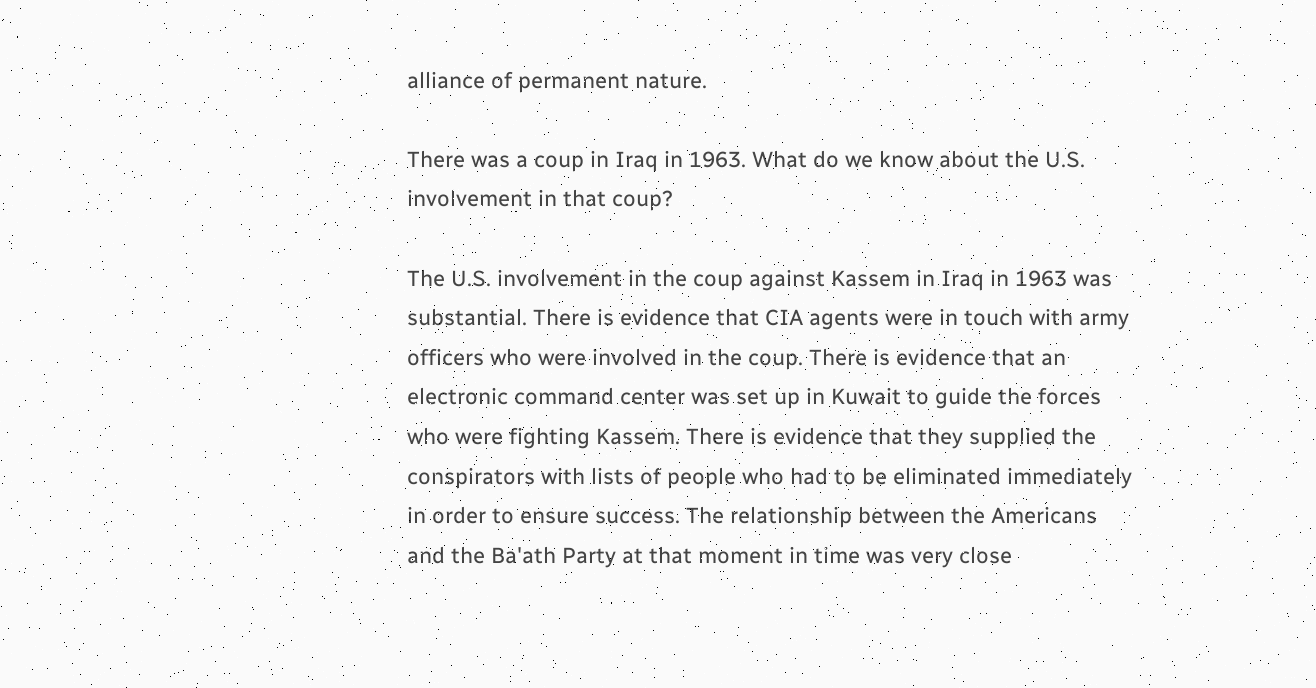alliance of permanent nature.

There was a coup in Iraq in 1963. What do we know about the U.S. involvement in that coup?

The U.S. involvement in the coup against Kassem in Iraq in 1963 was substantial. There is evidence that CIA agents were in touch with army officers who were involved in the coup. There is evidence that an electronic command center was set up in Kuwait to guide the forces who were fighting Kassem. There is evidence that they supplied the conspirators with lists of people who had to be eliminated immediately in order to ensure success. The relationship between the Americans and the Ba'ath Party at that moment in time was very close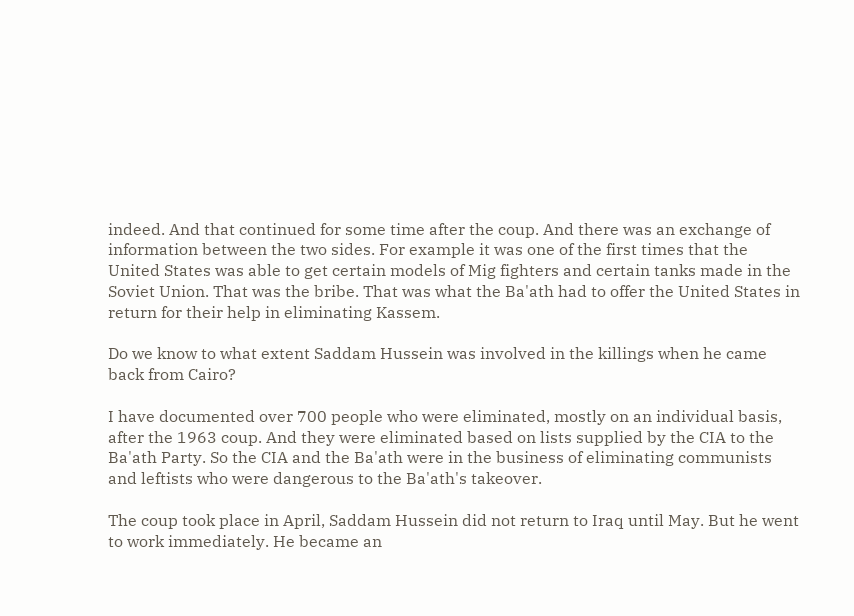indeed. And that continued for some time after the coup. And there was an exchange of information between the two sides. For example it was one of the first times that the United States was able to get certain models of Mig fighters and certain tanks made in the Soviet Union. That was the bribe. That was what the Ba'ath had to offer the United States in return for their help in eliminating Kassem.

Do we know to what extent Saddam Hussein was involved in the killings when he came back from Cairo?

I have documented over 700 people who were eliminated, mostly on an individual basis, after the 1963 coup. And they were eliminated based on lists supplied by the CIA to the Ba'ath Party. So the CIA and the Ba'ath were in the business of eliminating communists and leftists who were dangerous to the Ba'ath's takeover.

The coup took place in April, Saddam Hussein did not return to Iraq until May. But he went to work immediately. He became an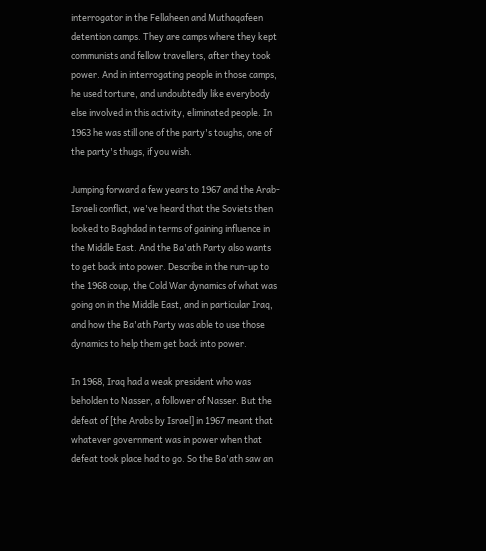interrogator in the Fellaheen and Muthaqafeen detention camps. They are camps where they kept communists and fellow travellers, after they took power. And in interrogating people in those camps, he used torture, and undoubtedly like everybody else involved in this activity, eliminated people. In 1963 he was still one of the party's toughs, one of the party's thugs, if you wish.

Jumping forward a few years to 1967 and the Arab-Israeli conflict, we've heard that the Soviets then looked to Baghdad in terms of gaining influence in the Middle East. And the Ba'ath Party also wants to get back into power. Describe in the run-up to the 1968 coup, the Cold War dynamics of what was going on in the Middle East, and in particular Iraq, and how the Ba'ath Party was able to use those dynamics to help them get back into power.

In 1968, Iraq had a weak president who was beholden to Nasser, a follower of Nasser. But the defeat of [the Arabs by Israel] in 1967 meant that whatever government was in power when that defeat took place had to go. So the Ba'ath saw an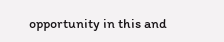opportunity in this and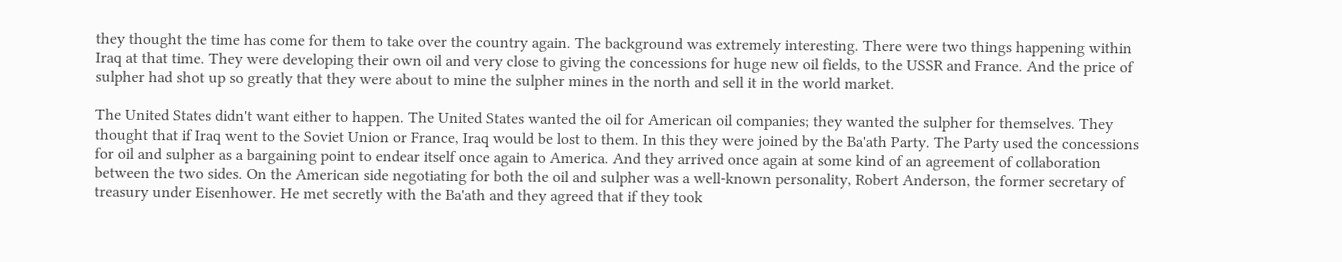they thought the time has come for them to take over the country again. The background was extremely interesting. There were two things happening within Iraq at that time. They were developing their own oil and very close to giving the concessions for huge new oil fields, to the USSR and France. And the price of sulpher had shot up so greatly that they were about to mine the sulpher mines in the north and sell it in the world market.

The United States didn't want either to happen. The United States wanted the oil for American oil companies; they wanted the sulpher for themselves. They thought that if Iraq went to the Soviet Union or France, Iraq would be lost to them. In this they were joined by the Ba'ath Party. The Party used the concessions for oil and sulpher as a bargaining point to endear itself once again to America. And they arrived once again at some kind of an agreement of collaboration between the two sides. On the American side negotiating for both the oil and sulpher was a well-known personality, Robert Anderson, the former secretary of treasury under Eisenhower. He met secretly with the Ba'ath and they agreed that if they took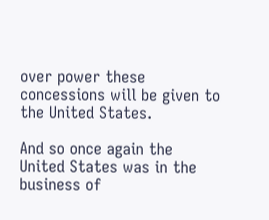over power these concessions will be given to the United States.

And so once again the United States was in the business of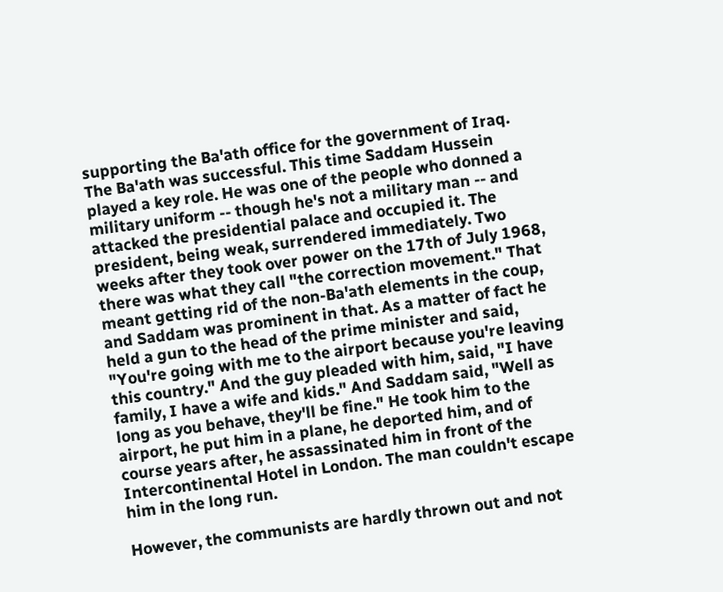supporting the Ba'ath office for the government of Iraq. The Ba'ath was successful. This time Saddam Hussein played a key role. He was one of the people who donned a military uniform -- though he's not a military man -- and attacked the presidential palace and occupied it. The president, being weak, surrendered immediately. Two weeks after they took over power on the 17th of July 1968, there was what they call "the correction movement." That meant getting rid of the non-Ba'ath elements in the coup, and Saddam was prominent in that. As a matter of fact he held a gun to the head of the prime minister and said, "You're going with me to the airport because you're leaving this country." And the guy pleaded with him, said, "I have family, I have a wife and kids." And Saddam said, "Well as long as you behave, they'll be fine." He took him to the airport, he put him in a plane, he deported him, and of course years after, he assassinated him in front of the Intercontinental Hotel in London. The man couldn't escape him in the long run.

However, the communists are hardly thrown out and not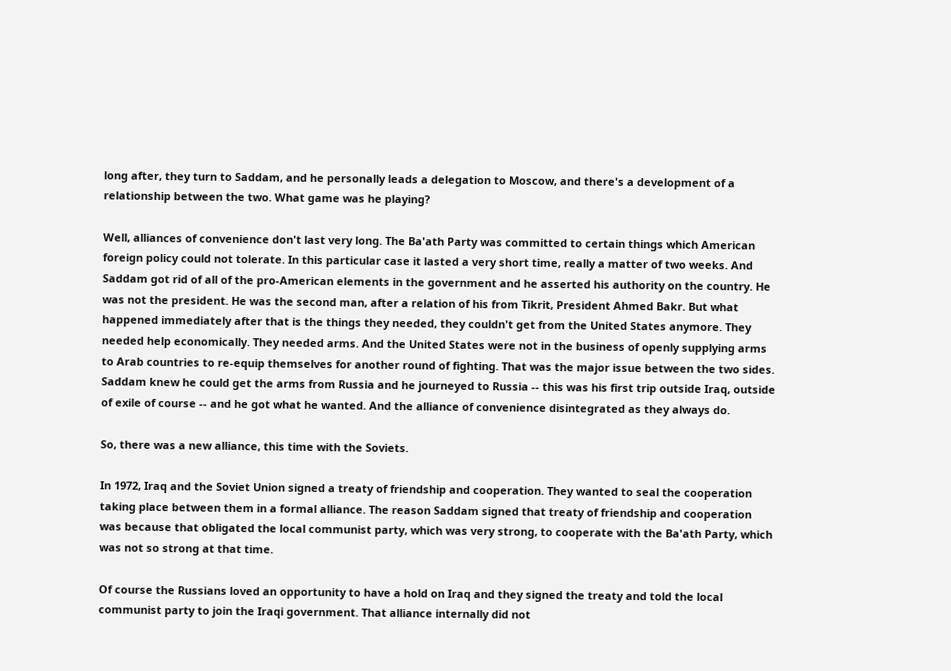long after, they turn to Saddam, and he personally leads a delegation to Moscow, and there's a development of a relationship between the two. What game was he playing?

Well, alliances of convenience don't last very long. The Ba'ath Party was committed to certain things which American foreign policy could not tolerate. In this particular case it lasted a very short time, really a matter of two weeks. And Saddam got rid of all of the pro-American elements in the government and he asserted his authority on the country. He was not the president. He was the second man, after a relation of his from Tikrit, President Ahmed Bakr. But what happened immediately after that is the things they needed, they couldn't get from the United States anymore. They needed help economically. They needed arms. And the United States were not in the business of openly supplying arms to Arab countries to re-equip themselves for another round of fighting. That was the major issue between the two sides. Saddam knew he could get the arms from Russia and he journeyed to Russia -- this was his first trip outside Iraq, outside of exile of course -- and he got what he wanted. And the alliance of convenience disintegrated as they always do.

So, there was a new alliance, this time with the Soviets.

In 1972, Iraq and the Soviet Union signed a treaty of friendship and cooperation. They wanted to seal the cooperation taking place between them in a formal alliance. The reason Saddam signed that treaty of friendship and cooperation was because that obligated the local communist party, which was very strong, to cooperate with the Ba'ath Party, which was not so strong at that time.

Of course the Russians loved an opportunity to have a hold on Iraq and they signed the treaty and told the local communist party to join the Iraqi government. That alliance internally did not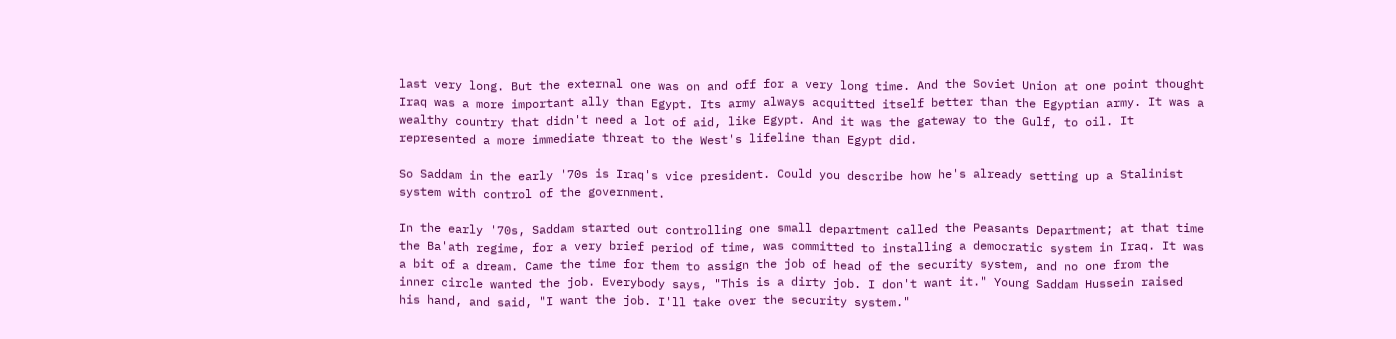last very long. But the external one was on and off for a very long time. And the Soviet Union at one point thought Iraq was a more important ally than Egypt. Its army always acquitted itself better than the Egyptian army. It was a wealthy country that didn't need a lot of aid, like Egypt. And it was the gateway to the Gulf, to oil. It represented a more immediate threat to the West's lifeline than Egypt did.

So Saddam in the early '70s is Iraq's vice president. Could you describe how he's already setting up a Stalinist system with control of the government.

In the early '70s, Saddam started out controlling one small department called the Peasants Department; at that time the Ba'ath regime, for a very brief period of time, was committed to installing a democratic system in Iraq. It was a bit of a dream. Came the time for them to assign the job of head of the security system, and no one from the inner circle wanted the job. Everybody says, "This is a dirty job. I don't want it." Young Saddam Hussein raised his hand, and said, "I want the job. I'll take over the security system."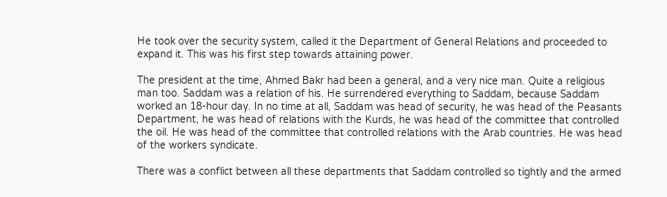He took over the security system, called it the Department of General Relations and proceeded to expand it. This was his first step towards attaining power.

The president at the time, Ahmed Bakr had been a general, and a very nice man. Quite a religious man too. Saddam was a relation of his. He surrendered everything to Saddam, because Saddam worked an 18-hour day. In no time at all, Saddam was head of security, he was head of the Peasants Department, he was head of relations with the Kurds, he was head of the committee that controlled the oil. He was head of the committee that controlled relations with the Arab countries. He was head of the workers syndicate.

There was a conflict between all these departments that Saddam controlled so tightly and the armed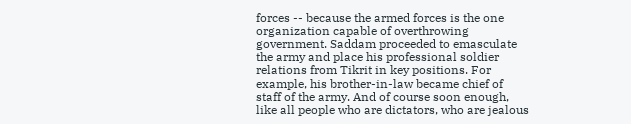forces -- because the armed forces is the one organization capable of overthrowing government. Saddam proceeded to emasculate the army and place his professional soldier relations from Tikrit in key positions. For example, his brother-in-law became chief of staff of the army. And of course soon enough, like all people who are dictators, who are jealous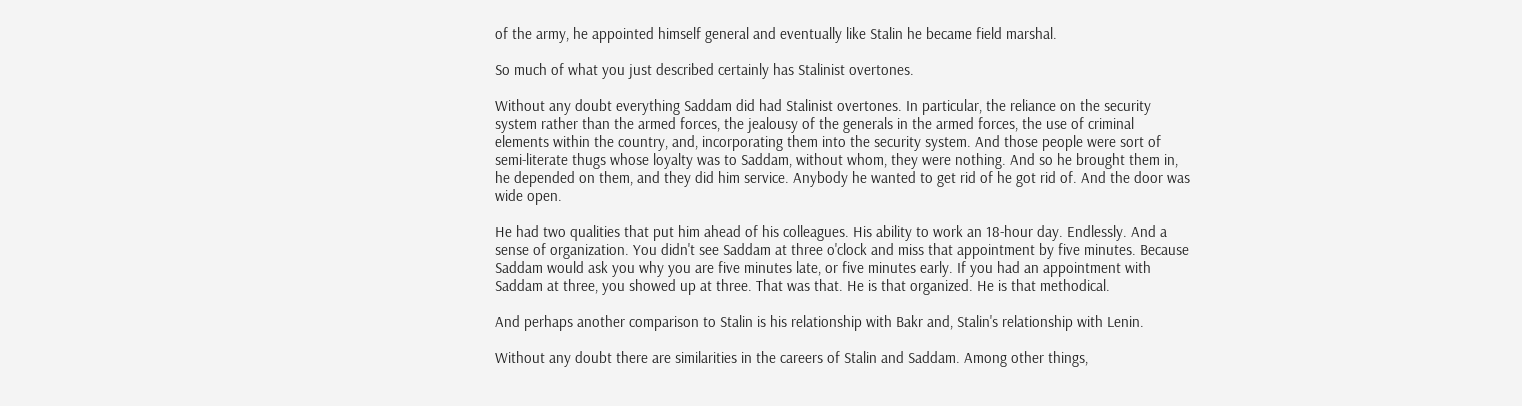of the army, he appointed himself general and eventually like Stalin he became field marshal.

So much of what you just described certainly has Stalinist overtones.

Without any doubt everything Saddam did had Stalinist overtones. In particular, the reliance on the security system rather than the armed forces, the jealousy of the generals in the armed forces, the use of criminal elements within the country, and, incorporating them into the security system. And those people were sort of semi-literate thugs whose loyalty was to Saddam, without whom, they were nothing. And so he brought them in, he depended on them, and they did him service. Anybody he wanted to get rid of he got rid of. And the door was wide open.

He had two qualities that put him ahead of his colleagues. His ability to work an 18-hour day. Endlessly. And a sense of organization. You didn't see Saddam at three o'clock and miss that appointment by five minutes. Because Saddam would ask you why you are five minutes late, or five minutes early. If you had an appointment with Saddam at three, you showed up at three. That was that. He is that organized. He is that methodical.

And perhaps another comparison to Stalin is his relationship with Bakr and, Stalin's relationship with Lenin.

Without any doubt there are similarities in the careers of Stalin and Saddam. Among other things,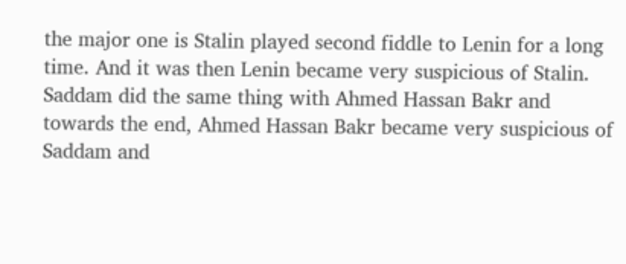the major one is Stalin played second fiddle to Lenin for a long time. And it was then Lenin became very suspicious of Stalin. Saddam did the same thing with Ahmed Hassan Bakr and towards the end, Ahmed Hassan Bakr became very suspicious of Saddam and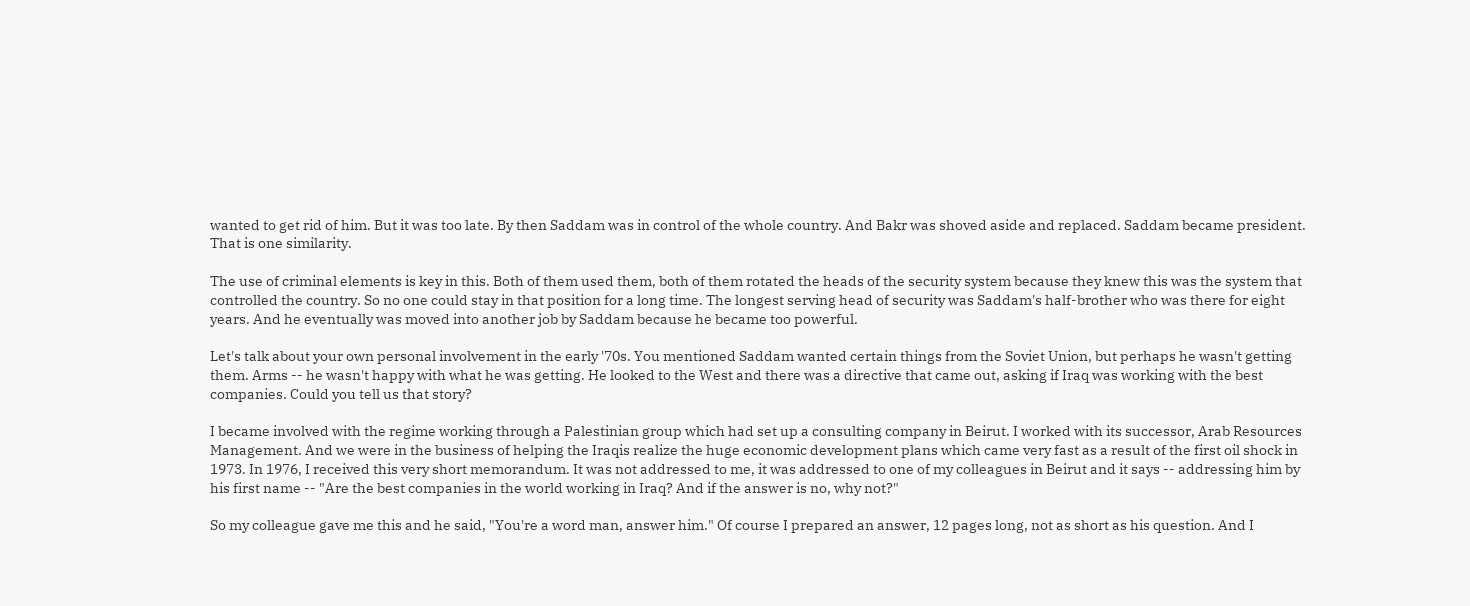wanted to get rid of him. But it was too late. By then Saddam was in control of the whole country. And Bakr was shoved aside and replaced. Saddam became president. That is one similarity.

The use of criminal elements is key in this. Both of them used them, both of them rotated the heads of the security system because they knew this was the system that controlled the country. So no one could stay in that position for a long time. The longest serving head of security was Saddam's half-brother who was there for eight years. And he eventually was moved into another job by Saddam because he became too powerful.

Let's talk about your own personal involvement in the early '70s. You mentioned Saddam wanted certain things from the Soviet Union, but perhaps he wasn't getting them. Arms -- he wasn't happy with what he was getting. He looked to the West and there was a directive that came out, asking if Iraq was working with the best companies. Could you tell us that story?

I became involved with the regime working through a Palestinian group which had set up a consulting company in Beirut. I worked with its successor, Arab Resources Management. And we were in the business of helping the Iraqis realize the huge economic development plans which came very fast as a result of the first oil shock in 1973. In 1976, I received this very short memorandum. It was not addressed to me, it was addressed to one of my colleagues in Beirut and it says -- addressing him by his first name -- "Are the best companies in the world working in Iraq? And if the answer is no, why not?"

So my colleague gave me this and he said, "You're a word man, answer him." Of course I prepared an answer, 12 pages long, not as short as his question. And I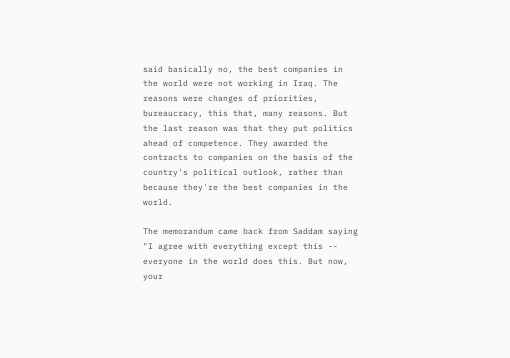said basically no, the best companies in the world were not working in Iraq. The reasons were changes of priorities, bureaucracy, this that, many reasons. But the last reason was that they put politics ahead of competence. They awarded the contracts to companies on the basis of the country's political outlook, rather than because they're the best companies in the world.

The memorandum came back from Saddam saying "I agree with everything except this -- everyone in the world does this. But now, your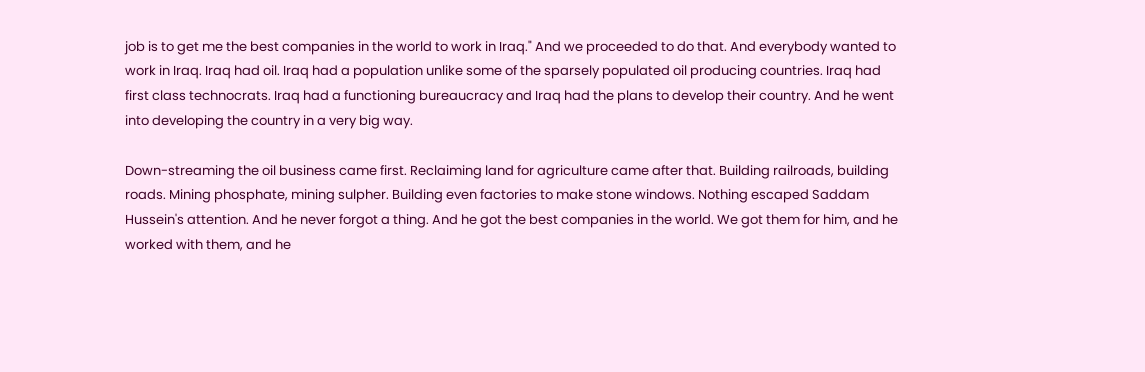job is to get me the best companies in the world to work in Iraq." And we proceeded to do that. And everybody wanted to work in Iraq. Iraq had oil. Iraq had a population unlike some of the sparsely populated oil producing countries. Iraq had first class technocrats. Iraq had a functioning bureaucracy and Iraq had the plans to develop their country. And he went into developing the country in a very big way.

Down-streaming the oil business came first. Reclaiming land for agriculture came after that. Building railroads, building roads. Mining phosphate, mining sulpher. Building even factories to make stone windows. Nothing escaped Saddam Hussein's attention. And he never forgot a thing. And he got the best companies in the world. We got them for him, and he worked with them, and he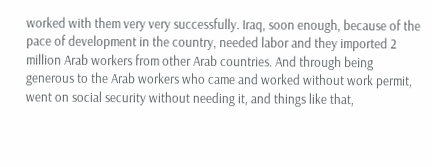worked with them very very successfully. Iraq, soon enough, because of the pace of development in the country, needed labor and they imported 2 million Arab workers from other Arab countries. And through being generous to the Arab workers who came and worked without work permit, went on social security without needing it, and things like that,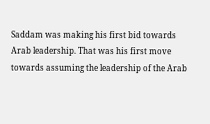Saddam was making his first bid towards Arab leadership. That was his first move towards assuming the leadership of the Arab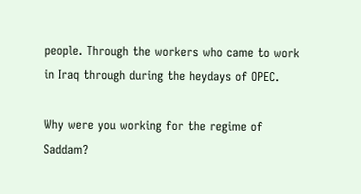people. Through the workers who came to work in Iraq through during the heydays of OPEC.

Why were you working for the regime of Saddam?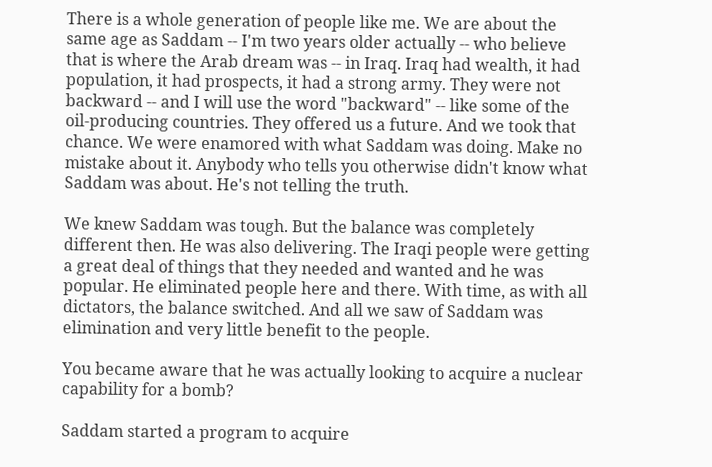There is a whole generation of people like me. We are about the same age as Saddam -- I'm two years older actually -- who believe that is where the Arab dream was -- in Iraq. Iraq had wealth, it had population, it had prospects, it had a strong army. They were not backward -- and I will use the word "backward" -- like some of the oil-producing countries. They offered us a future. And we took that chance. We were enamored with what Saddam was doing. Make no mistake about it. Anybody who tells you otherwise didn't know what Saddam was about. He's not telling the truth.

We knew Saddam was tough. But the balance was completely different then. He was also delivering. The Iraqi people were getting a great deal of things that they needed and wanted and he was popular. He eliminated people here and there. With time, as with all dictators, the balance switched. And all we saw of Saddam was elimination and very little benefit to the people.

You became aware that he was actually looking to acquire a nuclear capability for a bomb?

Saddam started a program to acquire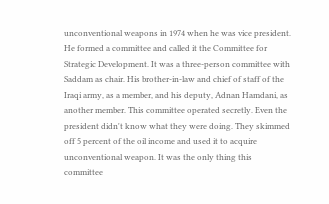unconventional weapons in 1974 when he was vice president. He formed a committee and called it the Committee for Strategic Development. It was a three-person committee with Saddam as chair. His brother-in-law and chief of staff of the Iraqi army, as a member, and his deputy, Adnan Hamdani, as another member. This committee operated secretly. Even the president didn't know what they were doing. They skimmed off 5 percent of the oil income and used it to acquire unconventional weapon. It was the only thing this committee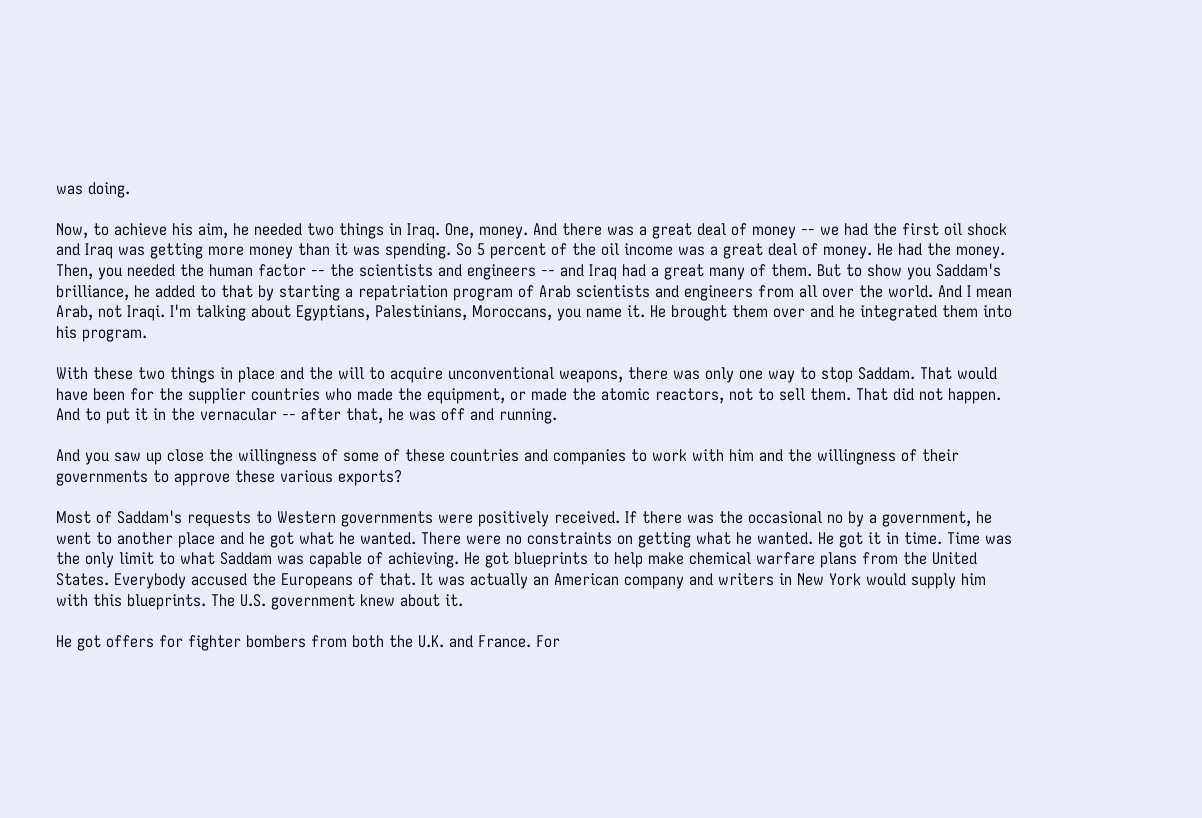was doing.

Now, to achieve his aim, he needed two things in Iraq. One, money. And there was a great deal of money -- we had the first oil shock and Iraq was getting more money than it was spending. So 5 percent of the oil income was a great deal of money. He had the money. Then, you needed the human factor -- the scientists and engineers -- and Iraq had a great many of them. But to show you Saddam's brilliance, he added to that by starting a repatriation program of Arab scientists and engineers from all over the world. And I mean Arab, not Iraqi. I'm talking about Egyptians, Palestinians, Moroccans, you name it. He brought them over and he integrated them into his program.

With these two things in place and the will to acquire unconventional weapons, there was only one way to stop Saddam. That would have been for the supplier countries who made the equipment, or made the atomic reactors, not to sell them. That did not happen. And to put it in the vernacular -- after that, he was off and running.

And you saw up close the willingness of some of these countries and companies to work with him and the willingness of their governments to approve these various exports?

Most of Saddam's requests to Western governments were positively received. If there was the occasional no by a government, he went to another place and he got what he wanted. There were no constraints on getting what he wanted. He got it in time. Time was the only limit to what Saddam was capable of achieving. He got blueprints to help make chemical warfare plans from the United States. Everybody accused the Europeans of that. It was actually an American company and writers in New York would supply him with this blueprints. The U.S. government knew about it.

He got offers for fighter bombers from both the U.K. and France. For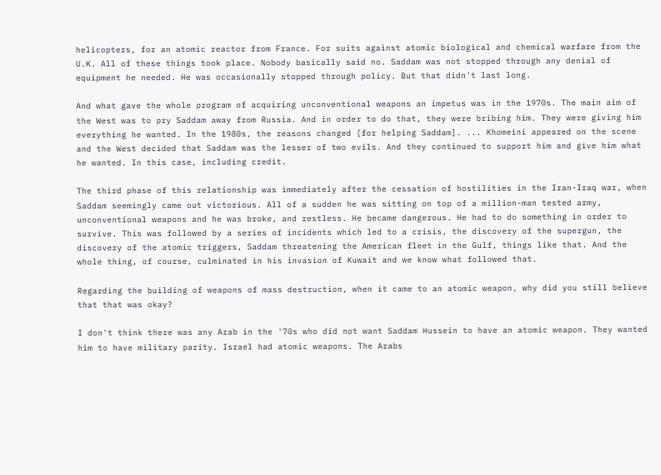helicopters, for an atomic reactor from France. For suits against atomic biological and chemical warfare from the U.K. All of these things took place. Nobody basically said no. Saddam was not stopped through any denial of equipment he needed. He was occasionally stopped through policy. But that didn't last long.

And what gave the whole program of acquiring unconventional weapons an impetus was in the 1970s. The main aim of the West was to pry Saddam away from Russia. And in order to do that, they were bribing him. They were giving him everything he wanted. In the 1980s, the reasons changed [for helping Saddam]. ... Khomeini appeared on the scene and the West decided that Saddam was the lesser of two evils. And they continued to support him and give him what he wanted. In this case, including credit.

The third phase of this relationship was immediately after the cessation of hostilities in the Iran-Iraq war, when Saddam seemingly came out victorious. All of a sudden he was sitting on top of a million-man tested army, unconventional weapons and he was broke, and restless. He became dangerous. He had to do something in order to survive. This was followed by a series of incidents which led to a crisis, the discovery of the supergun, the discovery of the atomic triggers, Saddam threatening the American fleet in the Gulf, things like that. And the whole thing, of course, culminated in his invasion of Kuwait and we know what followed that.

Regarding the building of weapons of mass destruction, when it came to an atomic weapon, why did you still believe that that was okay?

I don't think there was any Arab in the '70s who did not want Saddam Hussein to have an atomic weapon. They wanted him to have military parity. Israel had atomic weapons. The Arabs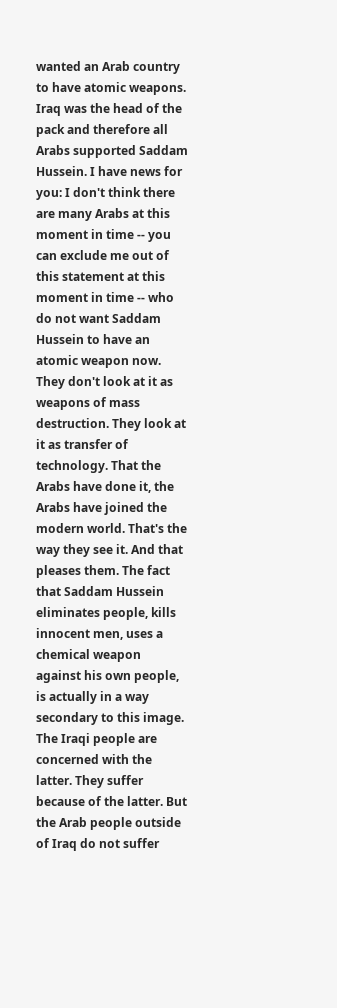wanted an Arab country to have atomic weapons. Iraq was the head of the pack and therefore all Arabs supported Saddam Hussein. I have news for you: I don't think there are many Arabs at this moment in time -- you can exclude me out of this statement at this moment in time -- who do not want Saddam Hussein to have an atomic weapon now. They don't look at it as weapons of mass destruction. They look at it as transfer of technology. That the Arabs have done it, the Arabs have joined the modern world. That's the way they see it. And that pleases them. The fact that Saddam Hussein eliminates people, kills innocent men, uses a chemical weapon against his own people, is actually in a way secondary to this image. The Iraqi people are concerned with the latter. They suffer because of the latter. But the Arab people outside of Iraq do not suffer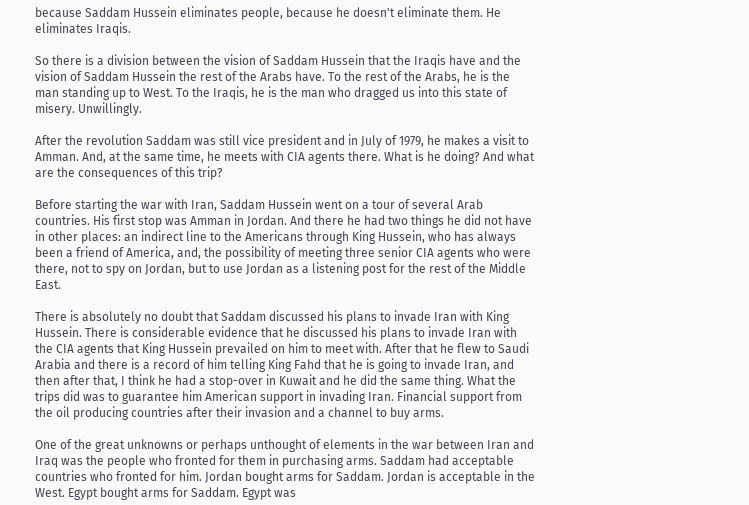because Saddam Hussein eliminates people, because he doesn't eliminate them. He eliminates Iraqis.

So there is a division between the vision of Saddam Hussein that the Iraqis have and the vision of Saddam Hussein the rest of the Arabs have. To the rest of the Arabs, he is the man standing up to West. To the Iraqis, he is the man who dragged us into this state of misery. Unwillingly.

After the revolution Saddam was still vice president and in July of 1979, he makes a visit to Amman. And, at the same time, he meets with CIA agents there. What is he doing? And what are the consequences of this trip?

Before starting the war with Iran, Saddam Hussein went on a tour of several Arab countries. His first stop was Amman in Jordan. And there he had two things he did not have in other places: an indirect line to the Americans through King Hussein, who has always been a friend of America, and, the possibility of meeting three senior CIA agents who were there, not to spy on Jordan, but to use Jordan as a listening post for the rest of the Middle East.

There is absolutely no doubt that Saddam discussed his plans to invade Iran with King Hussein. There is considerable evidence that he discussed his plans to invade Iran with the CIA agents that King Hussein prevailed on him to meet with. After that he flew to Saudi Arabia and there is a record of him telling King Fahd that he is going to invade Iran, and then after that, I think he had a stop-over in Kuwait and he did the same thing. What the trips did was to guarantee him American support in invading Iran. Financial support from the oil producing countries after their invasion and a channel to buy arms.

One of the great unknowns or perhaps unthought of elements in the war between Iran and Iraq was the people who fronted for them in purchasing arms. Saddam had acceptable countries who fronted for him. Jordan bought arms for Saddam. Jordan is acceptable in the West. Egypt bought arms for Saddam. Egypt was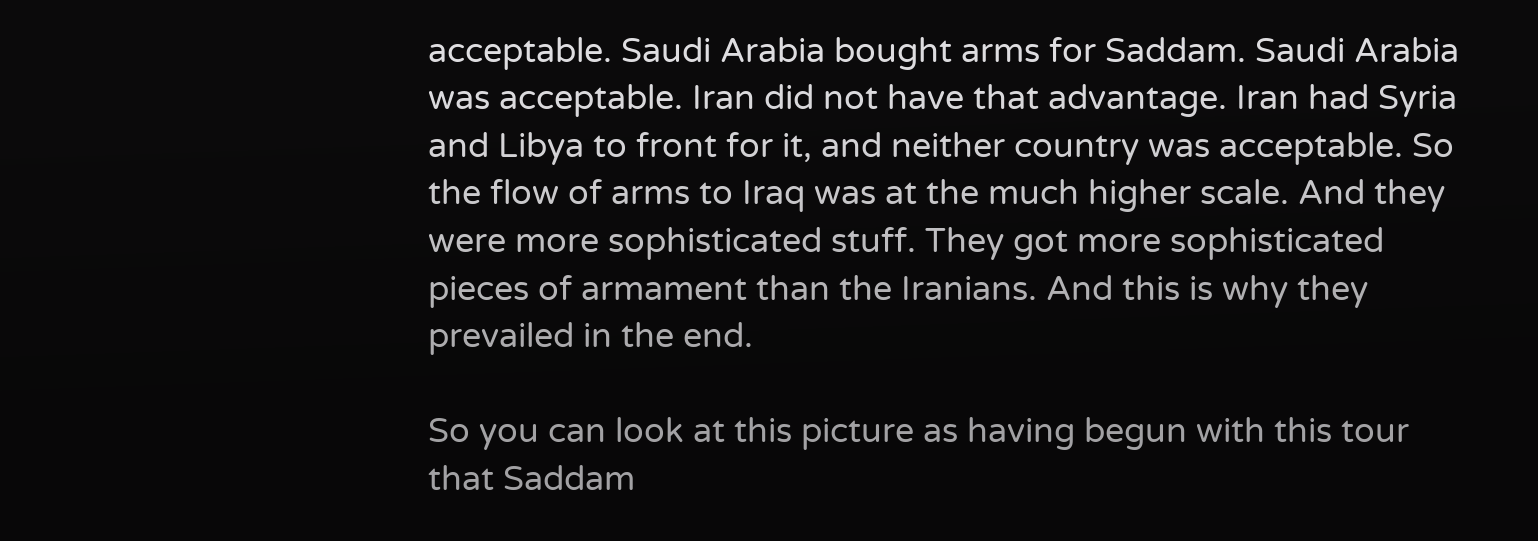acceptable. Saudi Arabia bought arms for Saddam. Saudi Arabia was acceptable. Iran did not have that advantage. Iran had Syria and Libya to front for it, and neither country was acceptable. So the flow of arms to Iraq was at the much higher scale. And they were more sophisticated stuff. They got more sophisticated pieces of armament than the Iranians. And this is why they prevailed in the end.

So you can look at this picture as having begun with this tour that Saddam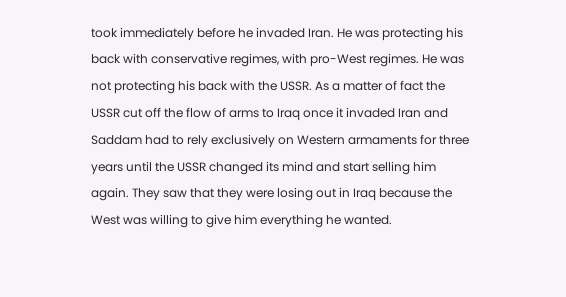took immediately before he invaded Iran. He was protecting his back with conservative regimes, with pro-West regimes. He was not protecting his back with the USSR. As a matter of fact the USSR cut off the flow of arms to Iraq once it invaded Iran and Saddam had to rely exclusively on Western armaments for three years until the USSR changed its mind and start selling him again. They saw that they were losing out in Iraq because the West was willing to give him everything he wanted.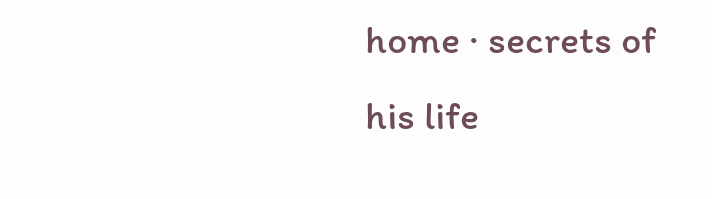home · secrets of his life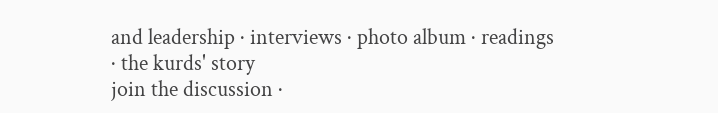and leadership · interviews · photo album · readings · the kurds' story
join the discussion ·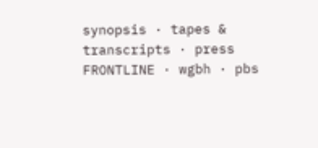synopsis · tapes & transcripts · press
FRONTLINE · wgbh · pbs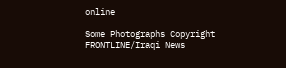online

Some Photographs Copyright FRONTLINE/Iraqi News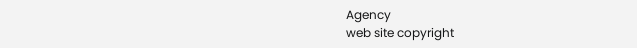Agency
web site copyright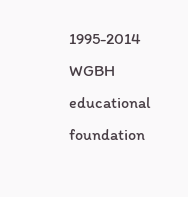1995-2014 WGBH educational foundation